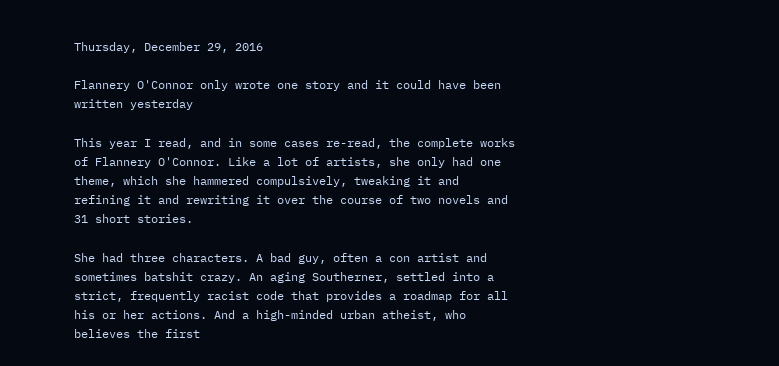Thursday, December 29, 2016

Flannery O'Connor only wrote one story and it could have been written yesterday

This year I read, and in some cases re-read, the complete works of Flannery O'Connor. Like a lot of artists, she only had one theme, which she hammered compulsively, tweaking it and refining it and rewriting it over the course of two novels and 31 short stories.

She had three characters. A bad guy, often a con artist and sometimes batshit crazy. An aging Southerner, settled into a strict, frequently racist code that provides a roadmap for all his or her actions. And a high-minded urban atheist, who believes the first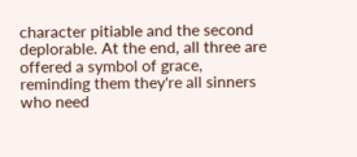character pitiable and the second deplorable. At the end, all three are offered a symbol of grace, reminding them they're all sinners who need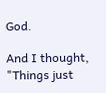God.

And I thought, "Things just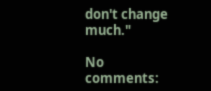don't change much."

No comments: